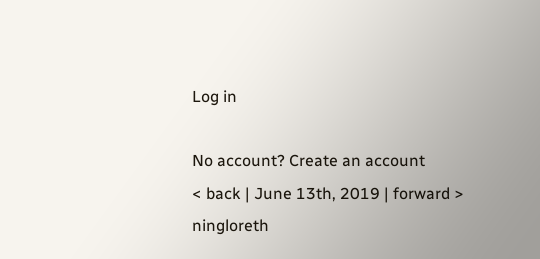Log in

No account? Create an account
< back | June 13th, 2019 | forward >
ningloreth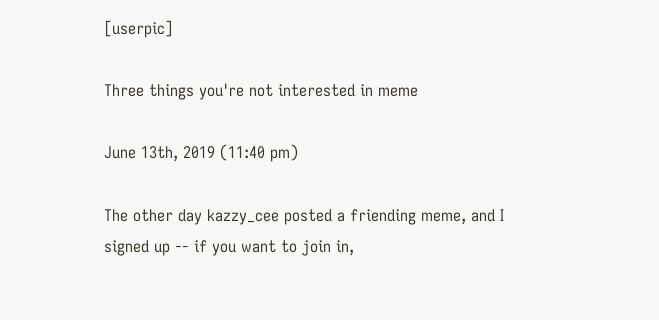[userpic]

Three things you're not interested in meme

June 13th, 2019 (11:40 pm)

The other day kazzy_cee posted a friending meme, and I signed up -- if you want to join in,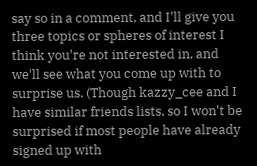say so in a comment, and I'll give you three topics or spheres of interest I think you're not interested in, and we'll see what you come up with to surprise us. (Though kazzy_cee and I have similar friends lists, so I won't be surprised if most people have already signed up with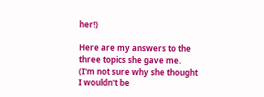her!)

Here are my answers to the three topics she gave me. (I'm not sure why she thought I wouldn't be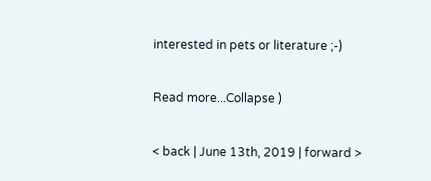interested in pets or literature ;-)

Read more...Collapse )

< back | June 13th, 2019 | forward >